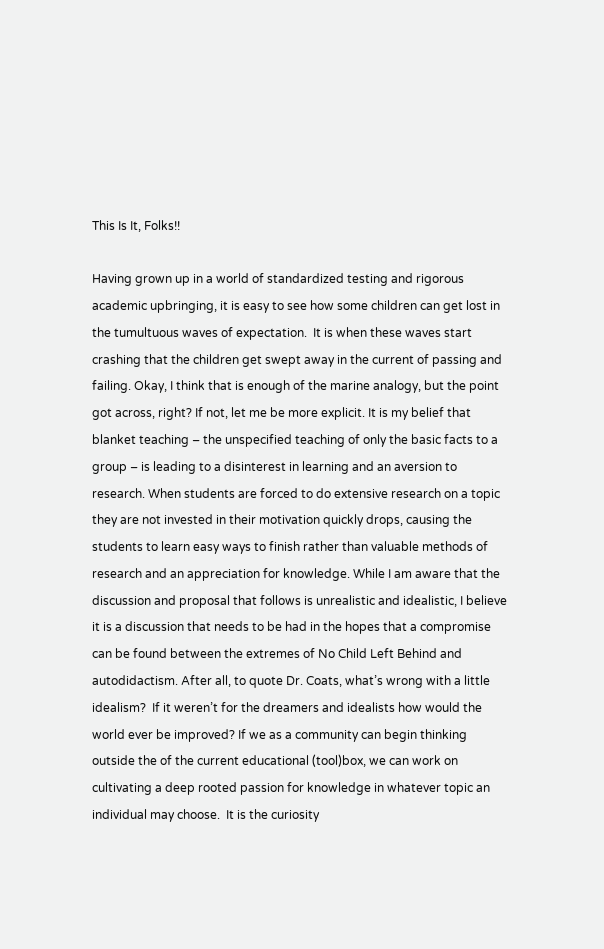This Is It, Folks!!

Having grown up in a world of standardized testing and rigorous academic upbringing, it is easy to see how some children can get lost in the tumultuous waves of expectation.  It is when these waves start crashing that the children get swept away in the current of passing and failing. Okay, I think that is enough of the marine analogy, but the point got across, right? If not, let me be more explicit. It is my belief that blanket teaching – the unspecified teaching of only the basic facts to a group – is leading to a disinterest in learning and an aversion to research. When students are forced to do extensive research on a topic they are not invested in their motivation quickly drops, causing the students to learn easy ways to finish rather than valuable methods of research and an appreciation for knowledge. While I am aware that the discussion and proposal that follows is unrealistic and idealistic, I believe it is a discussion that needs to be had in the hopes that a compromise can be found between the extremes of No Child Left Behind and autodidactism. After all, to quote Dr. Coats, what’s wrong with a little idealism?  If it weren’t for the dreamers and idealists how would the world ever be improved? If we as a community can begin thinking outside the of the current educational (tool)box, we can work on cultivating a deep rooted passion for knowledge in whatever topic an individual may choose.  It is the curiosity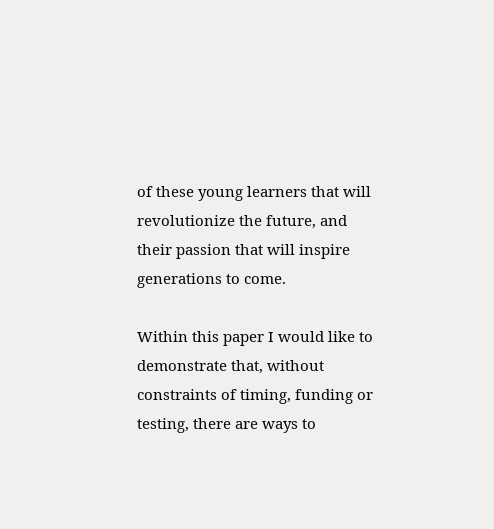of these young learners that will revolutionize the future, and their passion that will inspire generations to come.

Within this paper I would like to demonstrate that, without constraints of timing, funding or testing, there are ways to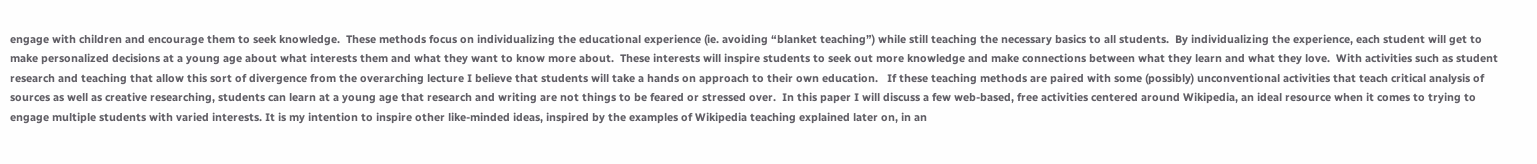engage with children and encourage them to seek knowledge.  These methods focus on individualizing the educational experience (ie. avoiding “blanket teaching”) while still teaching the necessary basics to all students.  By individualizing the experience, each student will get to make personalized decisions at a young age about what interests them and what they want to know more about.  These interests will inspire students to seek out more knowledge and make connections between what they learn and what they love.  With activities such as student research and teaching that allow this sort of divergence from the overarching lecture I believe that students will take a hands on approach to their own education.   If these teaching methods are paired with some (possibly) unconventional activities that teach critical analysis of sources as well as creative researching, students can learn at a young age that research and writing are not things to be feared or stressed over.  In this paper I will discuss a few web-based, free activities centered around Wikipedia, an ideal resource when it comes to trying to engage multiple students with varied interests. It is my intention to inspire other like-minded ideas, inspired by the examples of Wikipedia teaching explained later on, in an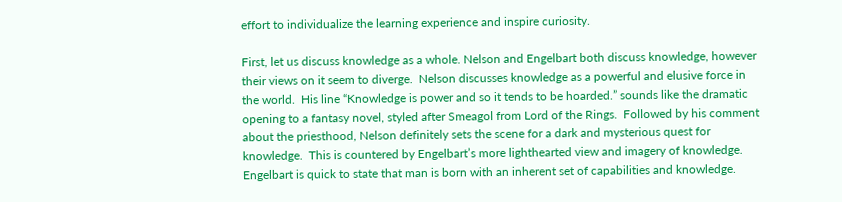effort to individualize the learning experience and inspire curiosity.

First, let us discuss knowledge as a whole. Nelson and Engelbart both discuss knowledge, however their views on it seem to diverge.  Nelson discusses knowledge as a powerful and elusive force in the world.  His line “Knowledge is power and so it tends to be hoarded.” sounds like the dramatic opening to a fantasy novel, styled after Smeagol from Lord of the Rings.  Followed by his comment about the priesthood, Nelson definitely sets the scene for a dark and mysterious quest for knowledge.  This is countered by Engelbart’s more lighthearted view and imagery of knowledge.  Engelbart is quick to state that man is born with an inherent set of capabilities and knowledge.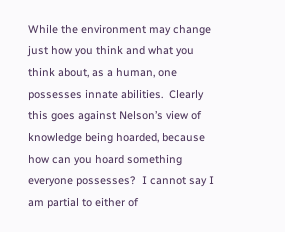While the environment may change just how you think and what you think about, as a human, one possesses innate abilities.  Clearly this goes against Nelson’s view of knowledge being hoarded, because how can you hoard something everyone possesses?  I cannot say I am partial to either of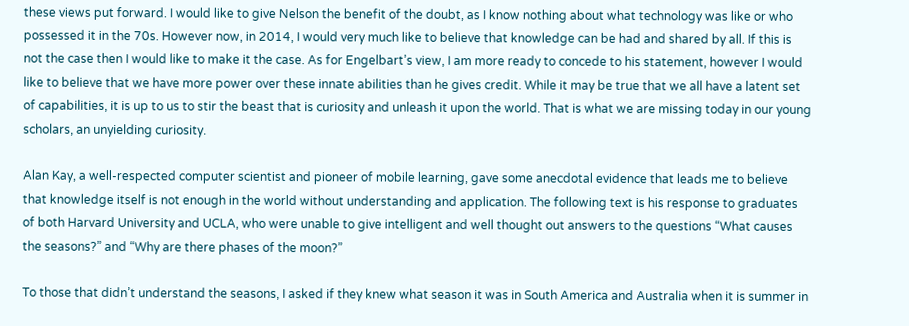these views put forward. I would like to give Nelson the benefit of the doubt, as I know nothing about what technology was like or who possessed it in the 70s. However now, in 2014, I would very much like to believe that knowledge can be had and shared by all. If this is not the case then I would like to make it the case. As for Engelbart’s view, I am more ready to concede to his statement, however I would like to believe that we have more power over these innate abilities than he gives credit. While it may be true that we all have a latent set of capabilities, it is up to us to stir the beast that is curiosity and unleash it upon the world. That is what we are missing today in our young scholars, an unyielding curiosity.

Alan Kay, a well-respected computer scientist and pioneer of mobile learning, gave some anecdotal evidence that leads me to believe that knowledge itself is not enough in the world without understanding and application. The following text is his response to graduates of both Harvard University and UCLA, who were unable to give intelligent and well thought out answers to the questions “What causes the seasons?” and “Why are there phases of the moon?”

To those that didn’t understand the seasons, I asked if they knew what season it was in South America and Australia when it is summer in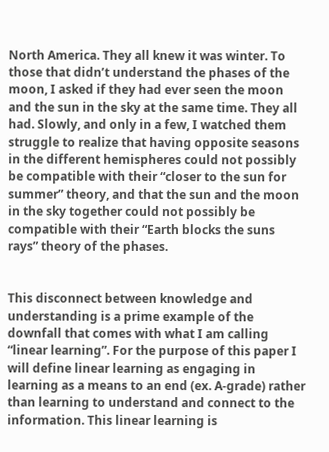North America. They all knew it was winter. To those that didn’t understand the phases of the moon, I asked if they had ever seen the moon and the sun in the sky at the same time. They all had. Slowly, and only in a few, I watched them struggle to realize that having opposite seasons in the different hemispheres could not possibly be compatible with their “closer to the sun for summer” theory, and that the sun and the moon in the sky together could not possibly be compatible with their “Earth blocks the suns rays” theory of the phases.


This disconnect between knowledge and understanding is a prime example of the downfall that comes with what I am calling “linear learning”. For the purpose of this paper I will define linear learning as engaging in learning as a means to an end (ex. A-grade) rather than learning to understand and connect to the information. This linear learning is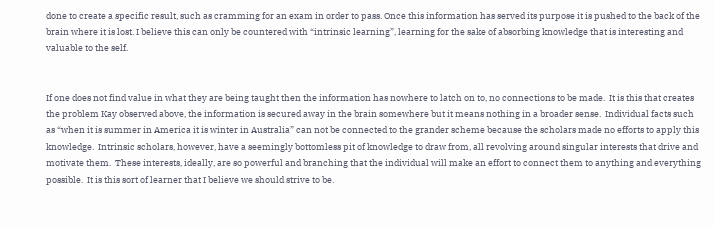done to create a specific result, such as cramming for an exam in order to pass. Once this information has served its purpose it is pushed to the back of the brain where it is lost. I believe this can only be countered with “intrinsic learning”, learning for the sake of absorbing knowledge that is interesting and valuable to the self.


If one does not find value in what they are being taught then the information has nowhere to latch on to, no connections to be made.  It is this that creates the problem Kay observed above, the information is secured away in the brain somewhere but it means nothing in a broader sense.  Individual facts such as “when it is summer in America it is winter in Australia” can not be connected to the grander scheme because the scholars made no efforts to apply this knowledge.  Intrinsic scholars, however, have a seemingly bottomless pit of knowledge to draw from, all revolving around singular interests that drive and motivate them.  These interests, ideally, are so powerful and branching that the individual will make an effort to connect them to anything and everything possible.  It is this sort of learner that I believe we should strive to be.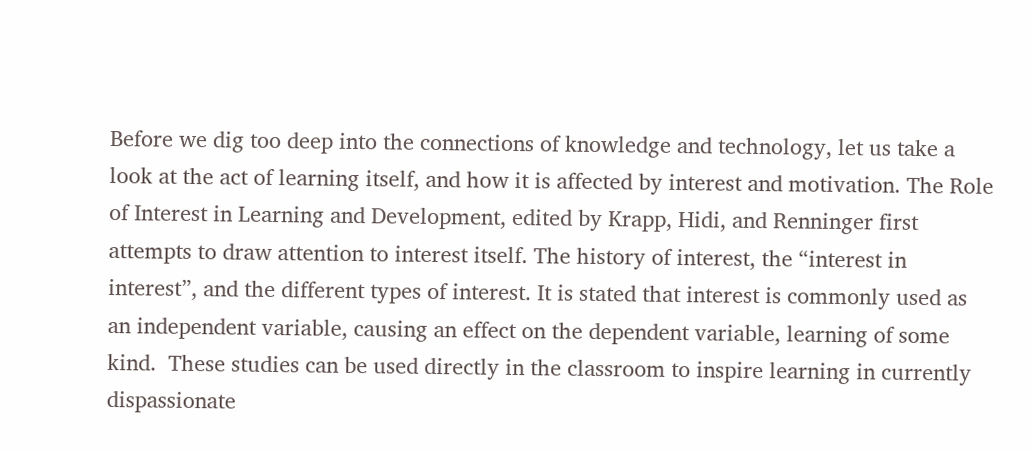Before we dig too deep into the connections of knowledge and technology, let us take a look at the act of learning itself, and how it is affected by interest and motivation. The Role of Interest in Learning and Development, edited by Krapp, Hidi, and Renninger first attempts to draw attention to interest itself. The history of interest, the “interest in interest”, and the different types of interest. It is stated that interest is commonly used as an independent variable, causing an effect on the dependent variable, learning of some kind.  These studies can be used directly in the classroom to inspire learning in currently dispassionate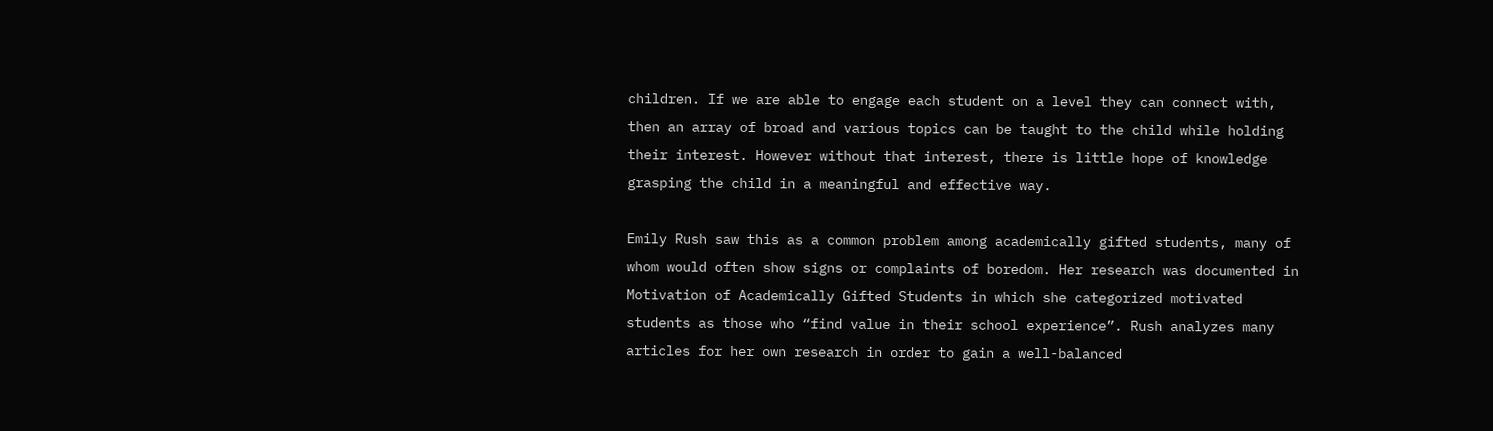children. If we are able to engage each student on a level they can connect with, then an array of broad and various topics can be taught to the child while holding their interest. However without that interest, there is little hope of knowledge grasping the child in a meaningful and effective way.

Emily Rush saw this as a common problem among academically gifted students, many of whom would often show signs or complaints of boredom. Her research was documented in Motivation of Academically Gifted Students in which she categorized motivated students as those who “find value in their school experience”. Rush analyzes many articles for her own research in order to gain a well-balanced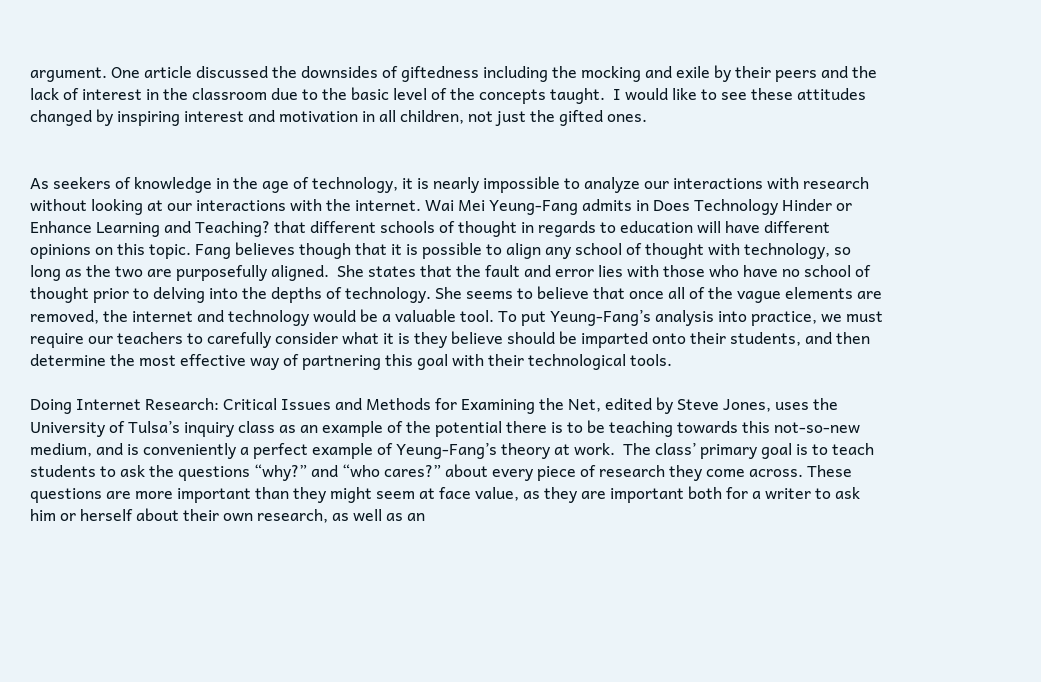argument. One article discussed the downsides of giftedness including the mocking and exile by their peers and the lack of interest in the classroom due to the basic level of the concepts taught.  I would like to see these attitudes changed by inspiring interest and motivation in all children, not just the gifted ones.


As seekers of knowledge in the age of technology, it is nearly impossible to analyze our interactions with research without looking at our interactions with the internet. Wai Mei Yeung-Fang admits in Does Technology Hinder or Enhance Learning and Teaching? that different schools of thought in regards to education will have different opinions on this topic. Fang believes though that it is possible to align any school of thought with technology, so long as the two are purposefully aligned.  She states that the fault and error lies with those who have no school of thought prior to delving into the depths of technology. She seems to believe that once all of the vague elements are removed, the internet and technology would be a valuable tool. To put Yeung-Fang’s analysis into practice, we must require our teachers to carefully consider what it is they believe should be imparted onto their students, and then determine the most effective way of partnering this goal with their technological tools.

Doing Internet Research: Critical Issues and Methods for Examining the Net, edited by Steve Jones, uses the University of Tulsa’s inquiry class as an example of the potential there is to be teaching towards this not-so-new medium, and is conveniently a perfect example of Yeung-Fang’s theory at work.  The class’ primary goal is to teach students to ask the questions “why?” and “who cares?” about every piece of research they come across. These questions are more important than they might seem at face value, as they are important both for a writer to ask him or herself about their own research, as well as an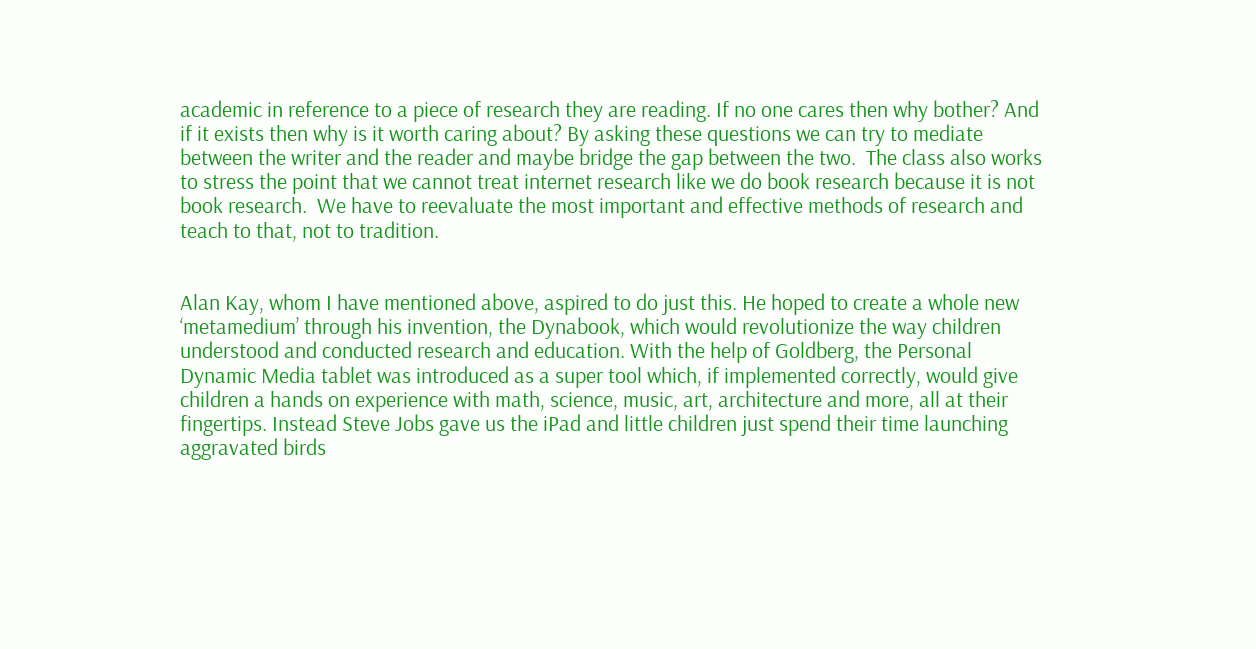academic in reference to a piece of research they are reading. If no one cares then why bother? And if it exists then why is it worth caring about? By asking these questions we can try to mediate between the writer and the reader and maybe bridge the gap between the two.  The class also works to stress the point that we cannot treat internet research like we do book research because it is not book research.  We have to reevaluate the most important and effective methods of research and teach to that, not to tradition.


Alan Kay, whom I have mentioned above, aspired to do just this. He hoped to create a whole new ‘metamedium’ through his invention, the Dynabook, which would revolutionize the way children understood and conducted research and education. With the help of Goldberg, the Personal Dynamic Media tablet was introduced as a super tool which, if implemented correctly, would give children a hands on experience with math, science, music, art, architecture and more, all at their fingertips. Instead Steve Jobs gave us the iPad and little children just spend their time launching aggravated birds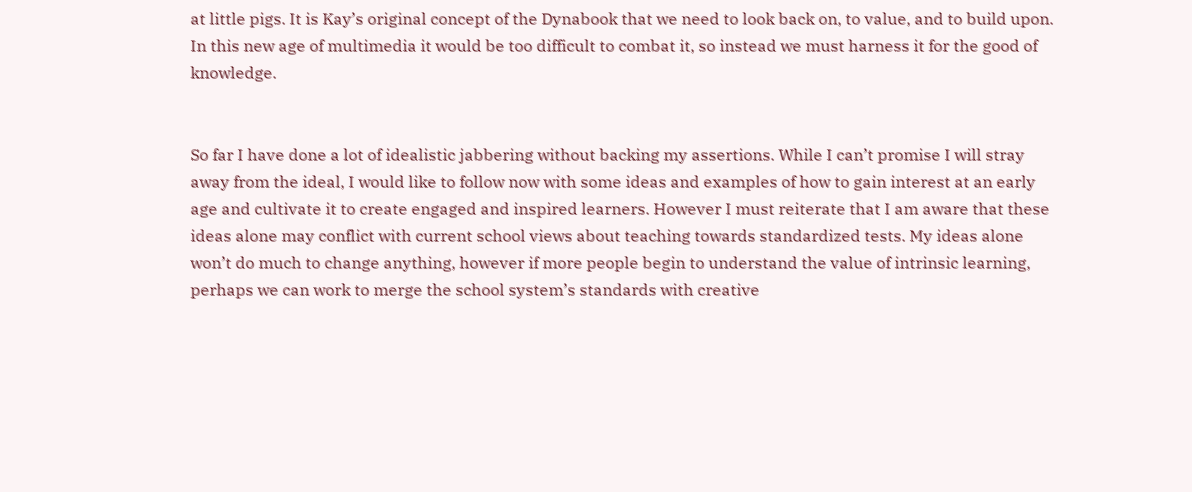at little pigs. It is Kay’s original concept of the Dynabook that we need to look back on, to value, and to build upon. In this new age of multimedia it would be too difficult to combat it, so instead we must harness it for the good of knowledge.


So far I have done a lot of idealistic jabbering without backing my assertions. While I can’t promise I will stray away from the ideal, I would like to follow now with some ideas and examples of how to gain interest at an early age and cultivate it to create engaged and inspired learners. However I must reiterate that I am aware that these ideas alone may conflict with current school views about teaching towards standardized tests. My ideas alone won’t do much to change anything, however if more people begin to understand the value of intrinsic learning, perhaps we can work to merge the school system’s standards with creative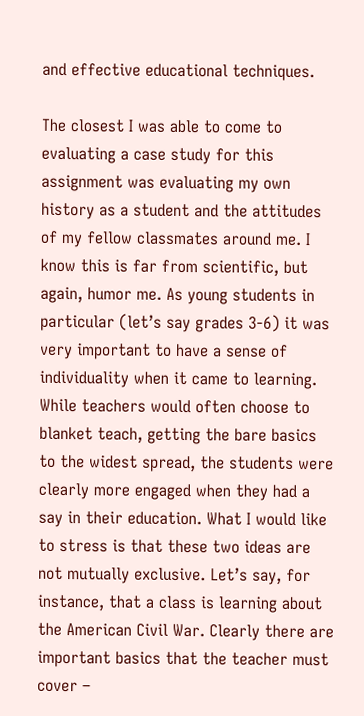and effective educational techniques.

The closest I was able to come to evaluating a case study for this assignment was evaluating my own history as a student and the attitudes of my fellow classmates around me. I know this is far from scientific, but again, humor me. As young students in particular (let’s say grades 3-6) it was very important to have a sense of individuality when it came to learning. While teachers would often choose to blanket teach, getting the bare basics to the widest spread, the students were clearly more engaged when they had a say in their education. What I would like to stress is that these two ideas are not mutually exclusive. Let’s say, for instance, that a class is learning about the American Civil War. Clearly there are important basics that the teacher must cover –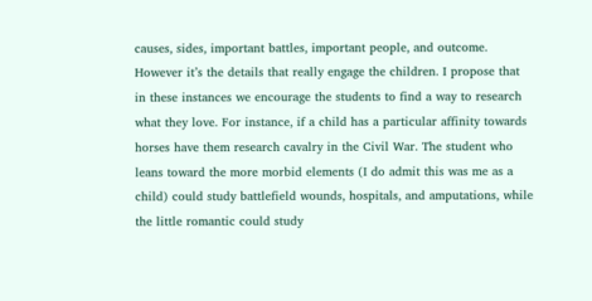causes, sides, important battles, important people, and outcome. However it’s the details that really engage the children. I propose that in these instances we encourage the students to find a way to research what they love. For instance, if a child has a particular affinity towards horses have them research cavalry in the Civil War. The student who leans toward the more morbid elements (I do admit this was me as a child) could study battlefield wounds, hospitals, and amputations, while the little romantic could study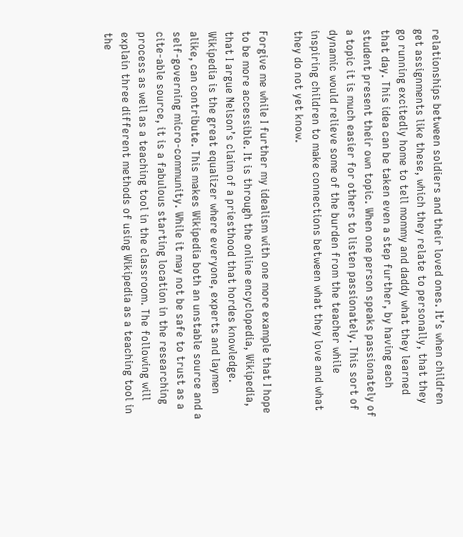relationships between soldiers and their loved ones. It’s when children get assignments like these, which they relate to personally, that they go running excitedly home to tell mommy and daddy what they learned that day. This idea can be taken even a step further, by having each student present their own topic. When one person speaks passionately of a topic it is much easier for others to listen passionately. This sort of dynamic would relieve some of the burden from the teacher while inspiring children to make connections between what they love and what they do not yet know.

Forgive me while I further my idealism with one more example that I hope to be more accessible. It is through the online encyclopedia, Wikipedia, that I argue Nelson’s claim of a priesthood that hordes knowledge. Wikipedia is the great equalizer where everyone, experts and laymen alike, can contribute. This makes Wikipedia both an unstable source and a self-governing micro-community. While it may not be safe to trust as a cite-able source, it is a fabulous starting location in the researching process as well as a teaching tool in the classroom. The following will explain three different methods of using Wikipedia as a teaching tool in the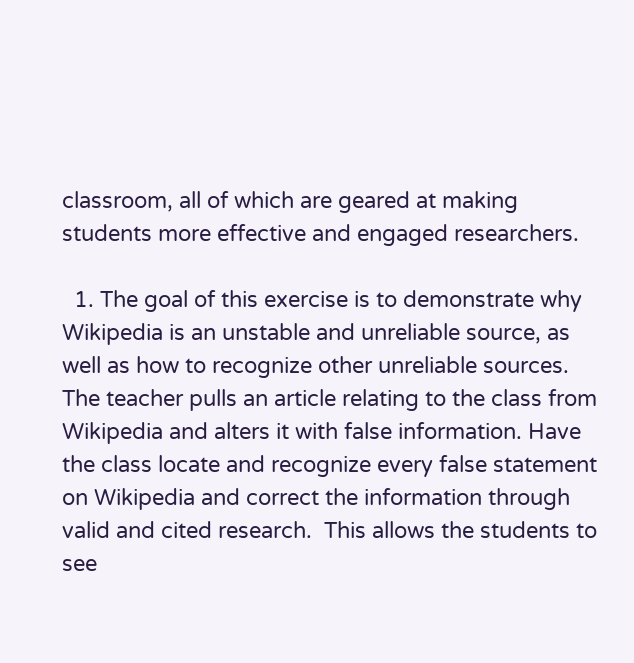classroom, all of which are geared at making students more effective and engaged researchers.

  1. The goal of this exercise is to demonstrate why Wikipedia is an unstable and unreliable source, as well as how to recognize other unreliable sources. The teacher pulls an article relating to the class from Wikipedia and alters it with false information. Have the class locate and recognize every false statement on Wikipedia and correct the information through valid and cited research.  This allows the students to see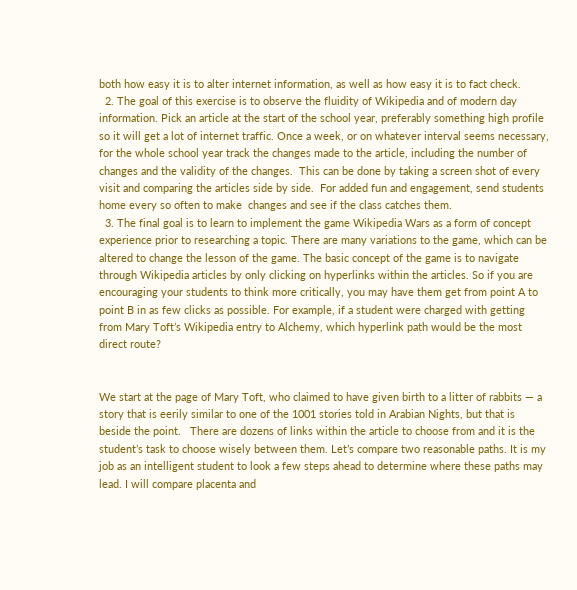both how easy it is to alter internet information, as well as how easy it is to fact check.
  2. The goal of this exercise is to observe the fluidity of Wikipedia and of modern day information. Pick an article at the start of the school year, preferably something high profile so it will get a lot of internet traffic. Once a week, or on whatever interval seems necessary, for the whole school year track the changes made to the article, including the number of changes and the validity of the changes.  This can be done by taking a screen shot of every visit and comparing the articles side by side.  For added fun and engagement, send students home every so often to make  changes and see if the class catches them.
  3. The final goal is to learn to implement the game Wikipedia Wars as a form of concept experience prior to researching a topic. There are many variations to the game, which can be altered to change the lesson of the game. The basic concept of the game is to navigate through Wikipedia articles by only clicking on hyperlinks within the articles. So if you are encouraging your students to think more critically, you may have them get from point A to point B in as few clicks as possible. For example, if a student were charged with getting from Mary Toft’s Wikipedia entry to Alchemy, which hyperlink path would be the most direct route?


We start at the page of Mary Toft, who claimed to have given birth to a litter of rabbits — a story that is eerily similar to one of the 1001 stories told in Arabian Nights, but that is beside the point.   There are dozens of links within the article to choose from and it is the student’s task to choose wisely between them. Let’s compare two reasonable paths. It is my job as an intelligent student to look a few steps ahead to determine where these paths may lead. I will compare placenta and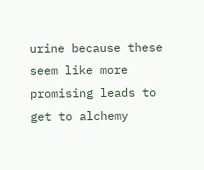urine because these seem like more promising leads to get to alchemy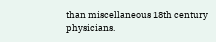than miscellaneous 18th century physicians.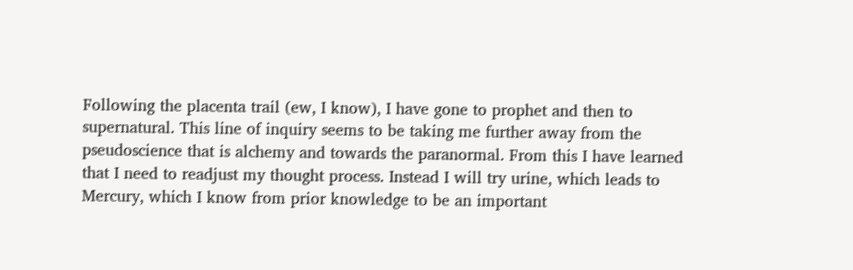Following the placenta trail (ew, I know), I have gone to prophet and then to supernatural. This line of inquiry seems to be taking me further away from the pseudoscience that is alchemy and towards the paranormal. From this I have learned that I need to readjust my thought process. Instead I will try urine, which leads to Mercury, which I know from prior knowledge to be an important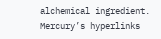alchemical ingredient. Mercury’s hyperlinks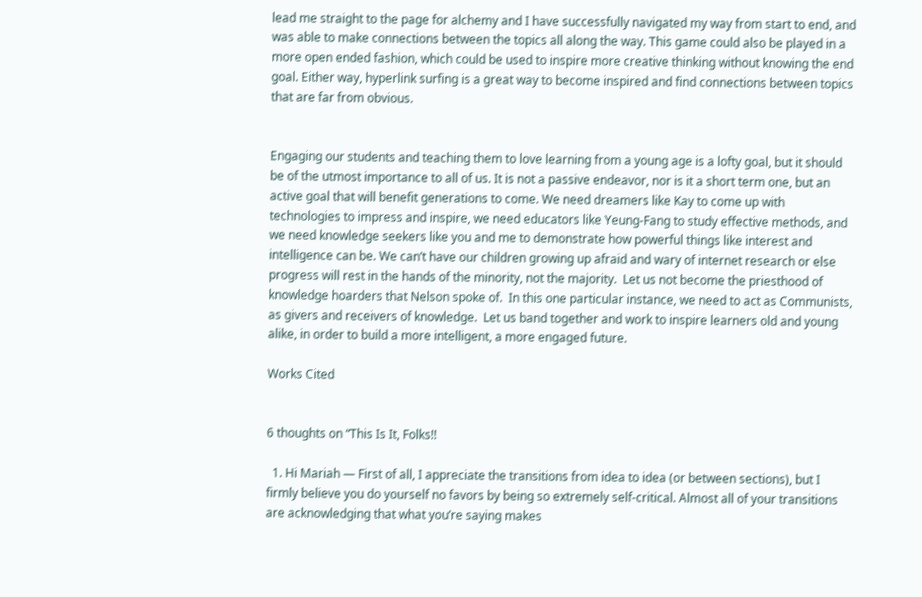lead me straight to the page for alchemy and I have successfully navigated my way from start to end, and was able to make connections between the topics all along the way. This game could also be played in a more open ended fashion, which could be used to inspire more creative thinking without knowing the end goal. Either way, hyperlink surfing is a great way to become inspired and find connections between topics that are far from obvious.


Engaging our students and teaching them to love learning from a young age is a lofty goal, but it should be of the utmost importance to all of us. It is not a passive endeavor, nor is it a short term one, but an active goal that will benefit generations to come. We need dreamers like Kay to come up with technologies to impress and inspire, we need educators like Yeung-Fang to study effective methods, and we need knowledge seekers like you and me to demonstrate how powerful things like interest and intelligence can be. We can’t have our children growing up afraid and wary of internet research or else progress will rest in the hands of the minority, not the majority.  Let us not become the priesthood of knowledge hoarders that Nelson spoke of.  In this one particular instance, we need to act as Communists, as givers and receivers of knowledge.  Let us band together and work to inspire learners old and young alike, in order to build a more intelligent, a more engaged future.

Works Cited


6 thoughts on “This Is It, Folks!!

  1. Hi Mariah — First of all, I appreciate the transitions from idea to idea (or between sections), but I firmly believe you do yourself no favors by being so extremely self-critical. Almost all of your transitions are acknowledging that what you’re saying makes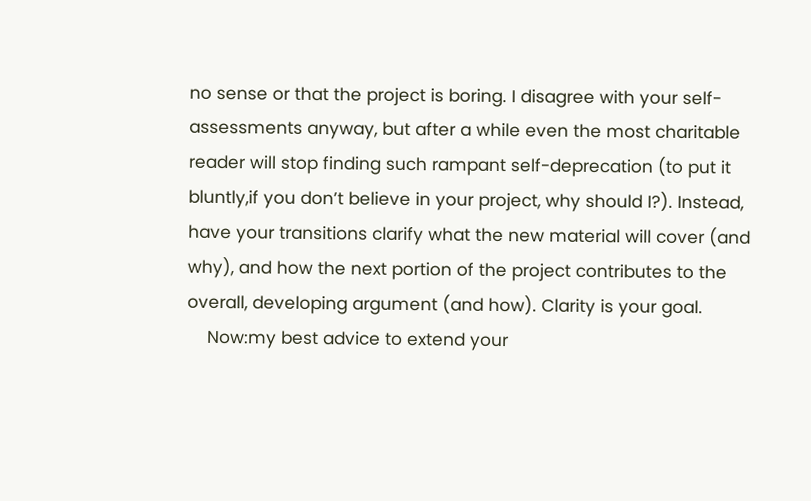no sense or that the project is boring. I disagree with your self-assessments anyway, but after a while even the most charitable reader will stop finding such rampant self-deprecation (to put it bluntly,if you don’t believe in your project, why should I?). Instead, have your transitions clarify what the new material will cover (and why), and how the next portion of the project contributes to the overall, developing argument (and how). Clarity is your goal.
    Now:my best advice to extend your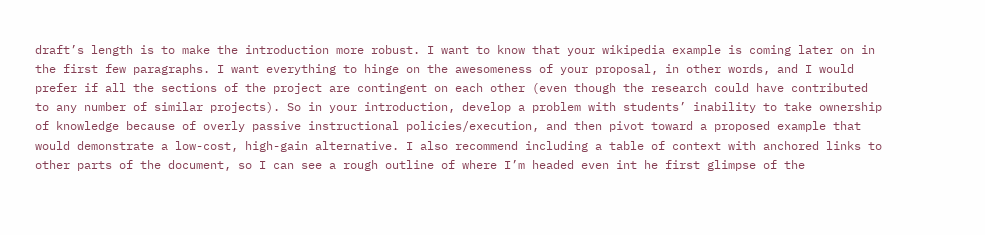draft’s length is to make the introduction more robust. I want to know that your wikipedia example is coming later on in the first few paragraphs. I want everything to hinge on the awesomeness of your proposal, in other words, and I would prefer if all the sections of the project are contingent on each other (even though the research could have contributed to any number of similar projects). So in your introduction, develop a problem with students’ inability to take ownership of knowledge because of overly passive instructional policies/execution, and then pivot toward a proposed example that would demonstrate a low-cost, high-gain alternative. I also recommend including a table of context with anchored links to other parts of the document, so I can see a rough outline of where I’m headed even int he first glimpse of the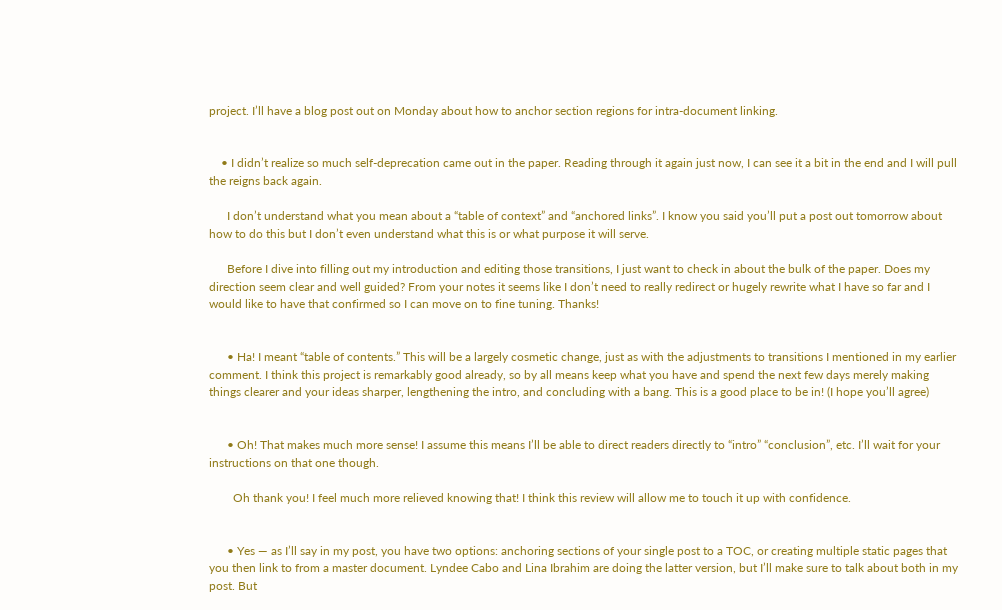project. I’ll have a blog post out on Monday about how to anchor section regions for intra-document linking.


    • I didn’t realize so much self-deprecation came out in the paper. Reading through it again just now, I can see it a bit in the end and I will pull the reigns back again.

      I don’t understand what you mean about a “table of context” and “anchored links”. I know you said you’ll put a post out tomorrow about how to do this but I don’t even understand what this is or what purpose it will serve.

      Before I dive into filling out my introduction and editing those transitions, I just want to check in about the bulk of the paper. Does my direction seem clear and well guided? From your notes it seems like I don’t need to really redirect or hugely rewrite what I have so far and I would like to have that confirmed so I can move on to fine tuning. Thanks!


      • Ha! I meant “table of contents.” This will be a largely cosmetic change, just as with the adjustments to transitions I mentioned in my earlier comment. I think this project is remarkably good already, so by all means keep what you have and spend the next few days merely making things clearer and your ideas sharper, lengthening the intro, and concluding with a bang. This is a good place to be in! (I hope you’ll agree)


      • Oh! That makes much more sense! I assume this means I’ll be able to direct readers directly to “intro” “conclusion”, etc. I’ll wait for your instructions on that one though.

        Oh thank you! I feel much more relieved knowing that! I think this review will allow me to touch it up with confidence.


      • Yes — as I’ll say in my post, you have two options: anchoring sections of your single post to a TOC, or creating multiple static pages that you then link to from a master document. Lyndee Cabo and Lina Ibrahim are doing the latter version, but I’ll make sure to talk about both in my post. But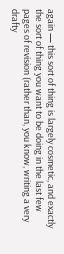again — this sort of thing is largely cosmetic, and exactly the sort of thing you want to be doing in the last few pages of revision (rather than, you know, writing a very drafty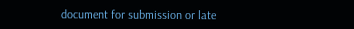document for submission or late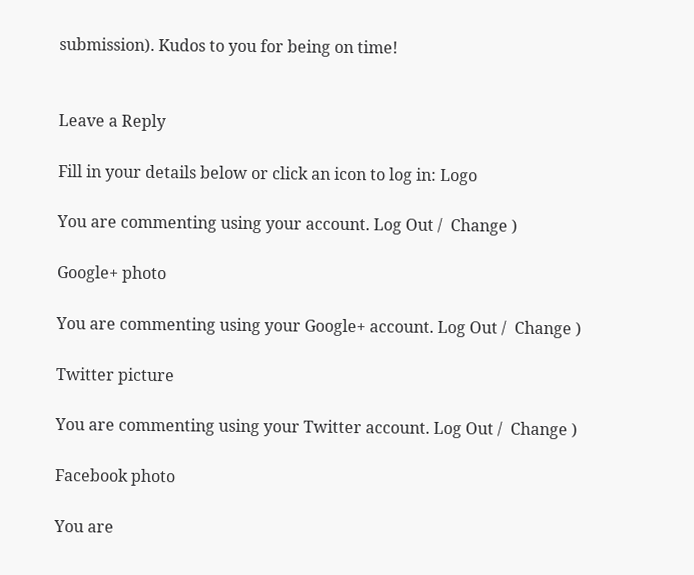submission). Kudos to you for being on time!


Leave a Reply

Fill in your details below or click an icon to log in: Logo

You are commenting using your account. Log Out /  Change )

Google+ photo

You are commenting using your Google+ account. Log Out /  Change )

Twitter picture

You are commenting using your Twitter account. Log Out /  Change )

Facebook photo

You are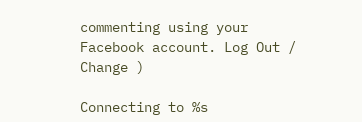commenting using your Facebook account. Log Out /  Change )

Connecting to %s